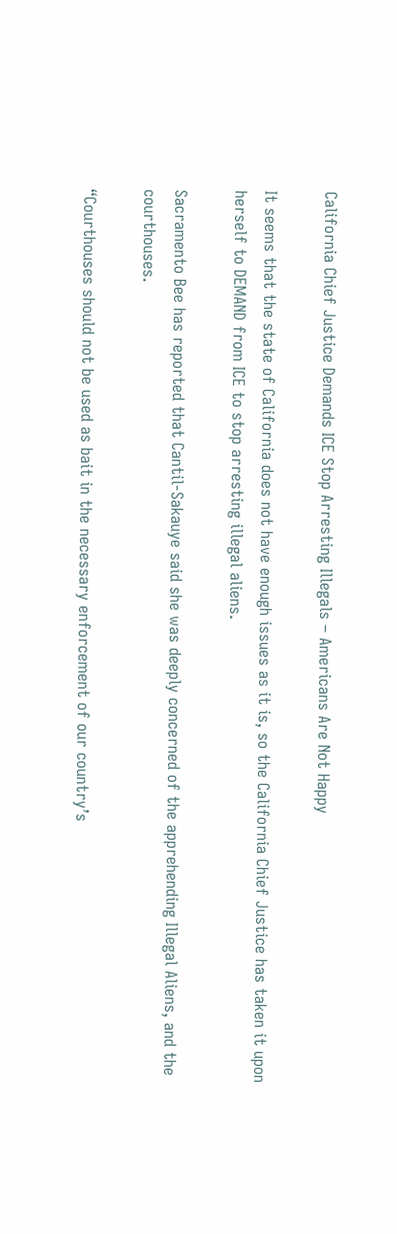California Chief Justice Demands ICE Stop Arresting Illegals – Americans Are Not Happy

It seems that the state of California does not have enough issues as it is, so the California Chief Justice has taken it upon herself to DEMAND from ICE to stop arresting illegal aliens.

Sacramento Bee has reported that Cantil-Sakauye said she was deeply concerned of the apprehending Illegal Aliens, and the courthouses.

“Courthouses should not be used as bait in the necessary enforcement of our country’s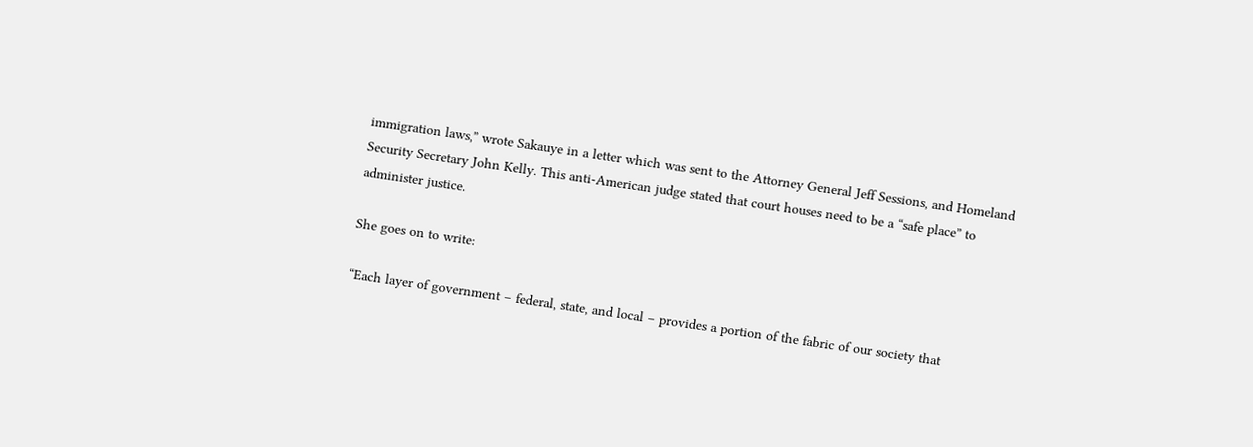immigration laws,” wrote Sakauye in a letter which was sent to the Attorney General Jeff Sessions, and Homeland Security Secretary John Kelly. This anti-American judge stated that court houses need to be a “safe place” to administer justice.

She goes on to write:

“Each layer of government – federal, state, and local – provides a portion of the fabric of our society that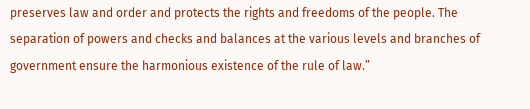preserves law and order and protects the rights and freedoms of the people. The separation of powers and checks and balances at the various levels and branches of government ensure the harmonious existence of the rule of law.”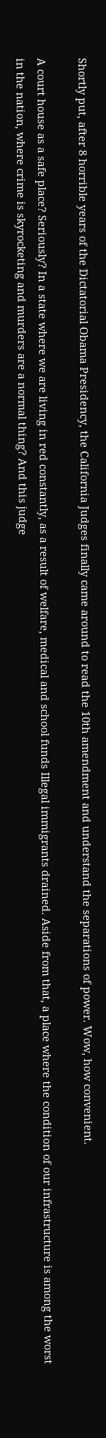Shortly put, after 8 horrible years of the Dictatorial Obama Presidency, the California Judges finally came around to read the 10th amendment and understand the separations of power. Wow, how convenient.

A court house as a safe place? Seriously? In a state where we are living in red constantly, as a result of welfare, medical and school funds Illegal immigrants drained. Aside from that, a place where the condition of our infrastructure is among the worst in the nation, where crime is skyrocketing and murders are a normal thing? And this judge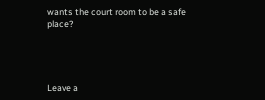wants the court room to be a safe place?




Leave a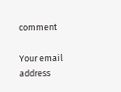comment

Your email address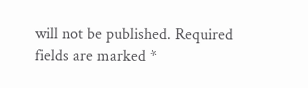will not be published. Required fields are marked *